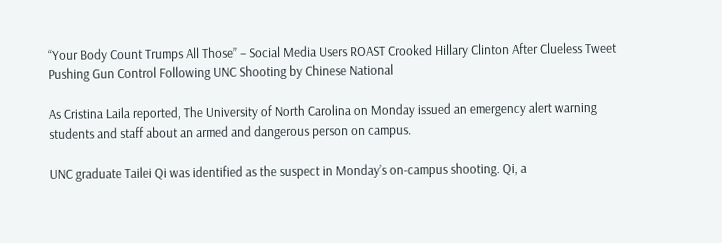“Your Body Count Trumps All Those” – Social Media Users ROAST Crooked Hillary Clinton After Clueless Tweet Pushing Gun Control Following UNC Shooting by Chinese National

As Cristina Laila reported, The University of North Carolina on Monday issued an emergency alert warning students and staff about an armed and dangerous person on campus.

UNC graduate Tailei Qi was identified as the suspect in Monday’s on-campus shooting. Qi, a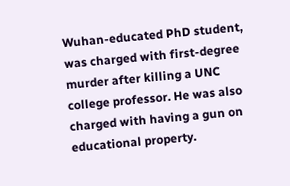Wuhan-educated PhD student, was charged with first-degree murder after killing a UNC college professor. He was also charged with having a gun on educational property.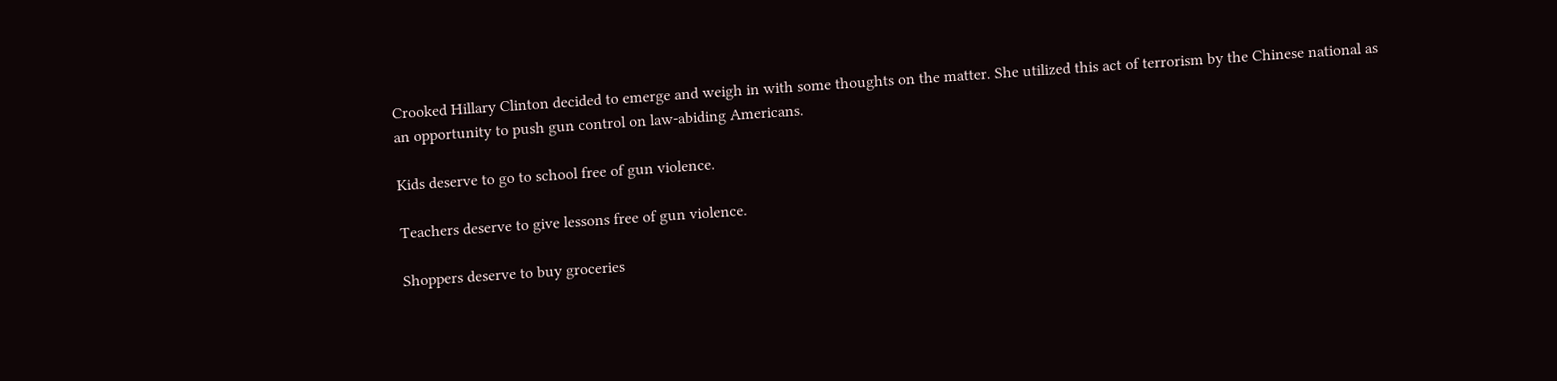Crooked Hillary Clinton decided to emerge and weigh in with some thoughts on the matter. She utilized this act of terrorism by the Chinese national as an opportunity to push gun control on law-abiding Americans.

Kids deserve to go to school free of gun violence.

Teachers deserve to give lessons free of gun violence.

Shoppers deserve to buy groceries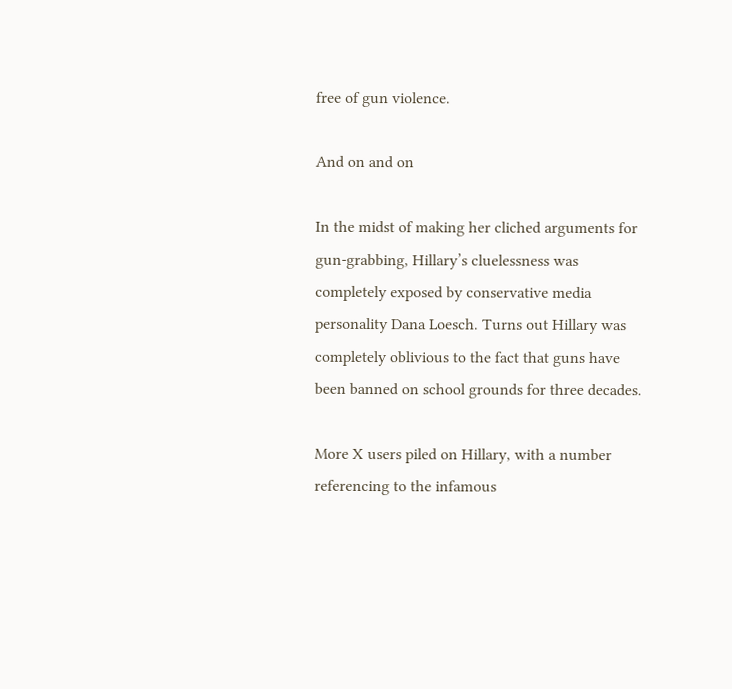free of gun violence.

And on and on

In the midst of making her cliched arguments for gun-grabbing, Hillary’s cluelessness was completely exposed by conservative media personality Dana Loesch. Turns out Hillary was completely oblivious to the fact that guns have been banned on school grounds for three decades.

More X users piled on Hillary, with a number referencing to the infamous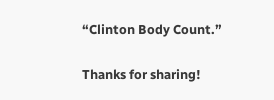“Clinton Body Count.”


Thanks for sharing!